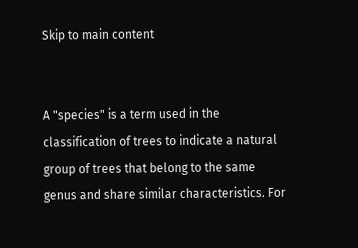Skip to main content


A "species" is a term used in the classification of trees to indicate a natural group of trees that belong to the same genus and share similar characteristics. For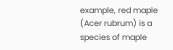example, red maple (Acer rubrum) is a species of maple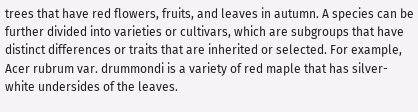trees that have red flowers, fruits, and leaves in autumn. A species can be further divided into varieties or cultivars, which are subgroups that have distinct differences or traits that are inherited or selected. For example, Acer rubrum var. drummondi is a variety of red maple that has silver-white undersides of the leaves.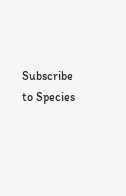Subscribe to Species